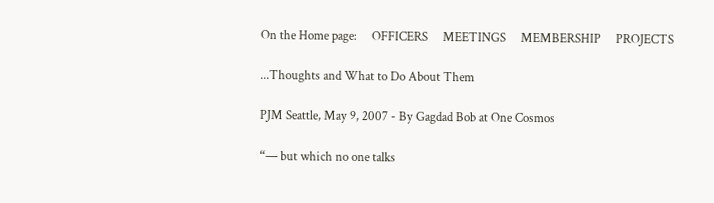On the Home page:     OFFICERS     MEETINGS     MEMBERSHIP     PROJECTS

...Thoughts and What to Do About Them

PJM Seattle, May 9, 2007 - By Gagdad Bob at One Cosmos

“— but which no one talks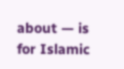about — is for Islamic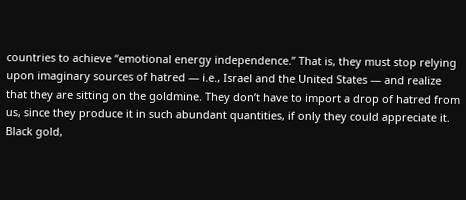countries to achieve “emotional energy independence.” That is, they must stop relying upon imaginary sources of hatred — i.e., Israel and the United States — and realize that they are sitting on the goldmine. They don’t have to import a drop of hatred from us, since they produce it in such abundant quantities, if only they could appreciate it. Black gold,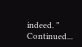indeed. ” Continued...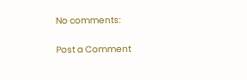No comments:

Post a Comment